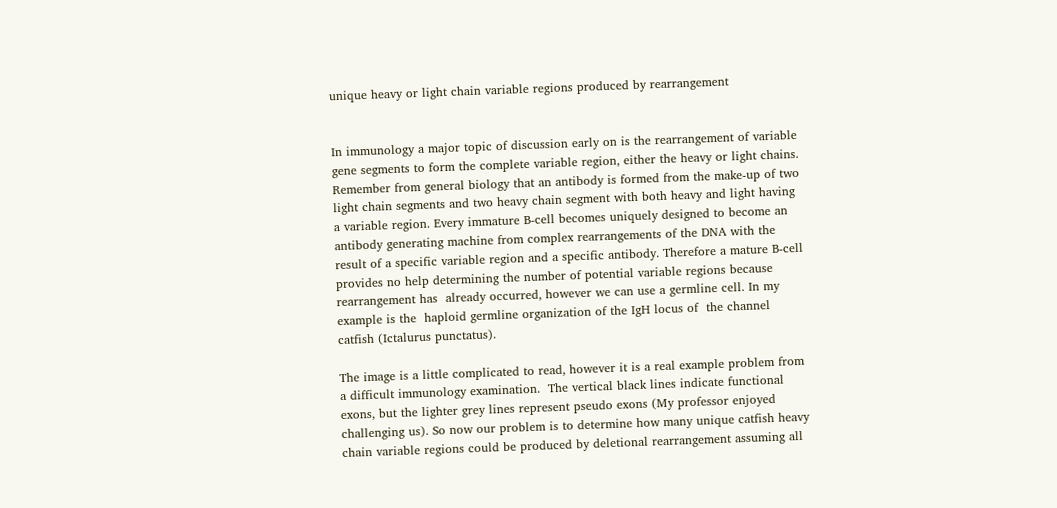unique heavy or light chain variable regions produced by rearrangement


In immunology a major topic of discussion early on is the rearrangement of variable gene segments to form the complete variable region, either the heavy or light chains. Remember from general biology that an antibody is formed from the make-up of two light chain segments and two heavy chain segment with both heavy and light having a variable region. Every immature B-cell becomes uniquely designed to become an antibody generating machine from complex rearrangements of the DNA with the result of a specific variable region and a specific antibody. Therefore a mature B-cell provides no help determining the number of potential variable regions because rearrangement has  already occurred, however we can use a germline cell. In my example is the  haploid germline organization of the IgH locus of  the channel catfish (Ictalurus punctatus).

The image is a little complicated to read, however it is a real example problem from a difficult immunology examination.  The vertical black lines indicate functional exons, but the lighter grey lines represent pseudo exons (My professor enjoyed challenging us). So now our problem is to determine how many unique catfish heavy chain variable regions could be produced by deletional rearrangement assuming all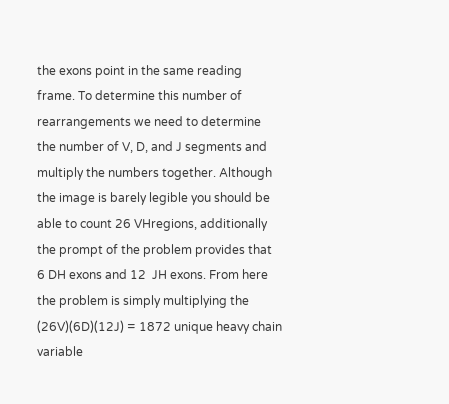the exons point in the same reading frame. To determine this number of rearrangements we need to determine the number of V, D, and J segments and multiply the numbers together. Although the image is barely legible you should be able to count 26 VHregions, additionally the prompt of the problem provides that 6 DH exons and 12  JH exons. From here the problem is simply multiplying the (26V)(6D)(12J) = 1872 unique heavy chain variable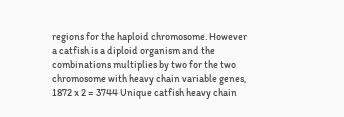regions for the haploid chromosome. However a catfish is a diploid organism and the combinations multiplies by two for the two chromosome with heavy chain variable genes, 1872 x 2 = 3744 Unique catfish heavy chain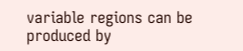variable regions can be produced by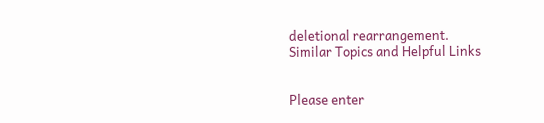deletional rearrangement.
Similar Topics and Helpful Links


Please enter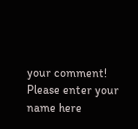your comment!
Please enter your name here